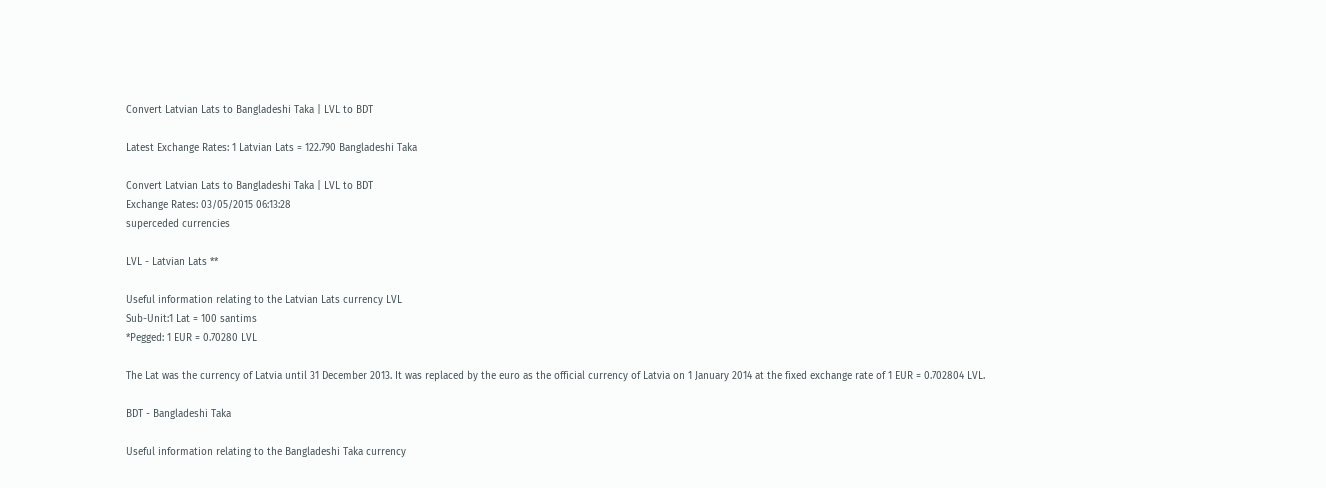Convert Latvian Lats to Bangladeshi Taka | LVL to BDT

Latest Exchange Rates: 1 Latvian Lats = 122.790 Bangladeshi Taka

Convert Latvian Lats to Bangladeshi Taka | LVL to BDT
Exchange Rates: 03/05/2015 06:13:28
superceded currencies

LVL - Latvian Lats **

Useful information relating to the Latvian Lats currency LVL
Sub-Unit:1 Lat = 100 santims
*Pegged: 1 EUR = 0.70280 LVL

The Lat was the currency of Latvia until 31 December 2013. It was replaced by the euro as the official currency of Latvia on 1 January 2014 at the fixed exchange rate of 1 EUR = 0.702804 LVL.

BDT - Bangladeshi Taka

Useful information relating to the Bangladeshi Taka currency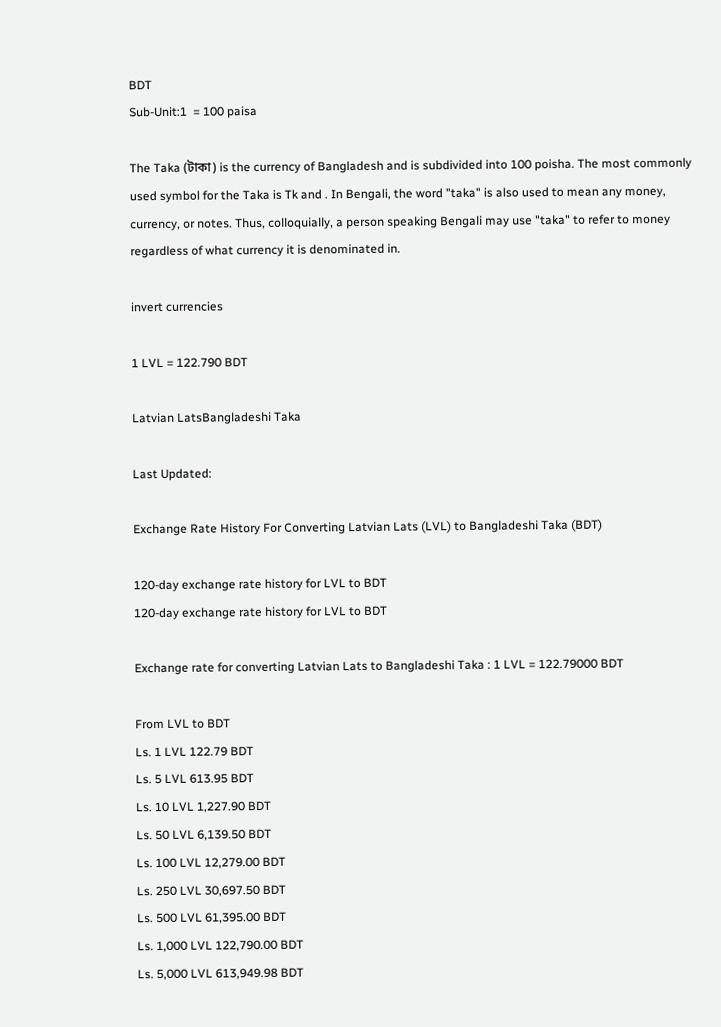BDT
Sub-Unit:1  = 100 paisa

The Taka (টাকা) is the currency of Bangladesh and is subdivided into 100 poisha. The most commonly used symbol for the Taka is Tk and . In Bengali, the word "taka" is also used to mean any money, currency, or notes. Thus, colloquially, a person speaking Bengali may use "taka" to refer to money regardless of what currency it is denominated in.

invert currencies

1 LVL = 122.790 BDT

Latvian LatsBangladeshi Taka

Last Updated:

Exchange Rate History For Converting Latvian Lats (LVL) to Bangladeshi Taka (BDT)

120-day exchange rate history for LVL to BDT
120-day exchange rate history for LVL to BDT

Exchange rate for converting Latvian Lats to Bangladeshi Taka : 1 LVL = 122.79000 BDT

From LVL to BDT
Ls. 1 LVL 122.79 BDT
Ls. 5 LVL 613.95 BDT
Ls. 10 LVL 1,227.90 BDT
Ls. 50 LVL 6,139.50 BDT
Ls. 100 LVL 12,279.00 BDT
Ls. 250 LVL 30,697.50 BDT
Ls. 500 LVL 61,395.00 BDT
Ls. 1,000 LVL 122,790.00 BDT
Ls. 5,000 LVL 613,949.98 BDT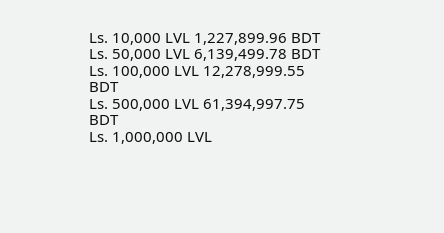Ls. 10,000 LVL 1,227,899.96 BDT
Ls. 50,000 LVL 6,139,499.78 BDT
Ls. 100,000 LVL 12,278,999.55 BDT
Ls. 500,000 LVL 61,394,997.75 BDT
Ls. 1,000,000 LVL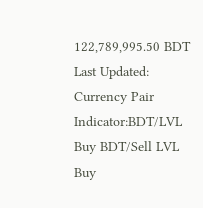122,789,995.50 BDT
Last Updated:
Currency Pair Indicator:BDT/LVL
Buy BDT/Sell LVL
Buy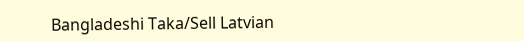Bangladeshi Taka/Sell Latvian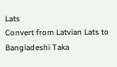Lats
Convert from Latvian Lats to Bangladeshi Taka